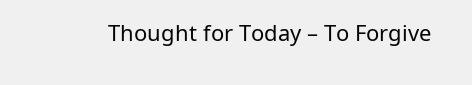Thought for Today – To Forgive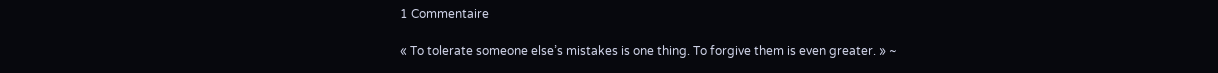1 Commentaire

« To tolerate someone else’s mistakes is one thing. To forgive them is even greater. » ~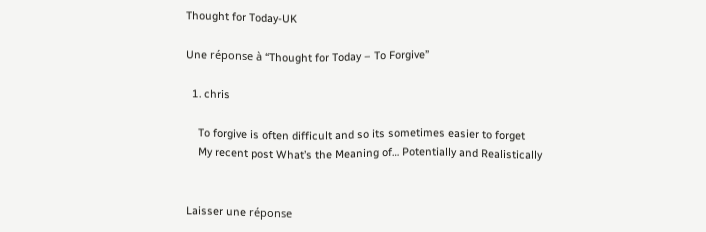Thought for Today-UK

Une réponse à “Thought for Today – To Forgive”

  1. chris

    To forgive is often difficult and so its sometimes easier to forget
    My recent post What’s the Meaning of… Potentially and Realistically


Laisser une réponse